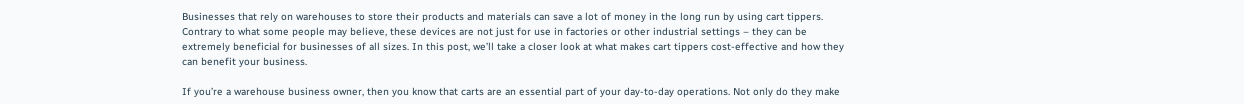Businesses that rely on warehouses to store their products and materials can save a lot of money in the long run by using cart tippers. Contrary to what some people may believe, these devices are not just for use in factories or other industrial settings – they can be extremely beneficial for businesses of all sizes. In this post, we’ll take a closer look at what makes cart tippers cost-effective and how they can benefit your business.

If you’re a warehouse business owner, then you know that carts are an essential part of your day-to-day operations. Not only do they make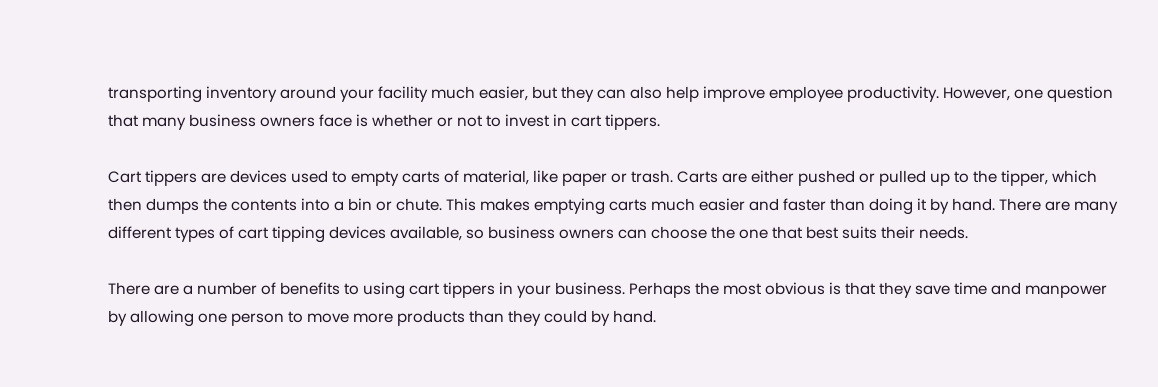transporting inventory around your facility much easier, but they can also help improve employee productivity. However, one question that many business owners face is whether or not to invest in cart tippers.

Cart tippers are devices used to empty carts of material, like paper or trash. Carts are either pushed or pulled up to the tipper, which then dumps the contents into a bin or chute. This makes emptying carts much easier and faster than doing it by hand. There are many different types of cart tipping devices available, so business owners can choose the one that best suits their needs.

There are a number of benefits to using cart tippers in your business. Perhaps the most obvious is that they save time and manpower by allowing one person to move more products than they could by hand.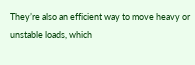They’re also an efficient way to move heavy or unstable loads, which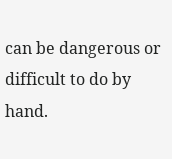can be dangerous or difficult to do by hand.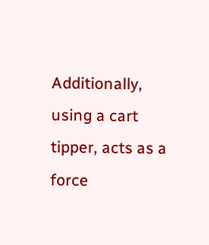Additionally, using a cart tipper, acts as a force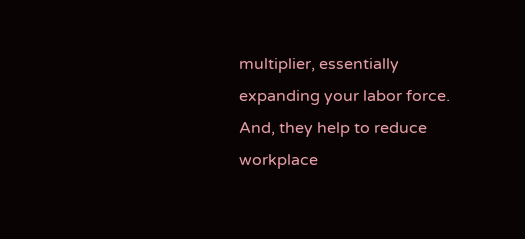multiplier, essentially expanding your labor force. And, they help to reduce workplace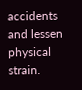accidents and lessen physical strain.